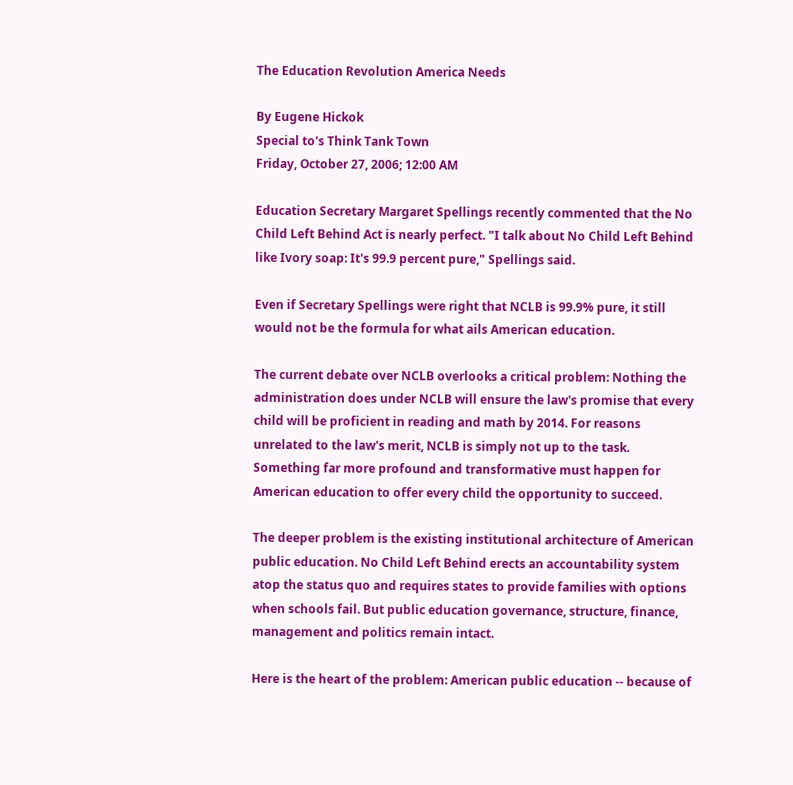The Education Revolution America Needs

By Eugene Hickok
Special to's Think Tank Town
Friday, October 27, 2006; 12:00 AM

Education Secretary Margaret Spellings recently commented that the No Child Left Behind Act is nearly perfect. "I talk about No Child Left Behind like Ivory soap: It's 99.9 percent pure," Spellings said.

Even if Secretary Spellings were right that NCLB is 99.9% pure, it still would not be the formula for what ails American education.

The current debate over NCLB overlooks a critical problem: Nothing the administration does under NCLB will ensure the law's promise that every child will be proficient in reading and math by 2014. For reasons unrelated to the law's merit, NCLB is simply not up to the task. Something far more profound and transformative must happen for American education to offer every child the opportunity to succeed.

The deeper problem is the existing institutional architecture of American public education. No Child Left Behind erects an accountability system atop the status quo and requires states to provide families with options when schools fail. But public education governance, structure, finance, management and politics remain intact.

Here is the heart of the problem: American public education -- because of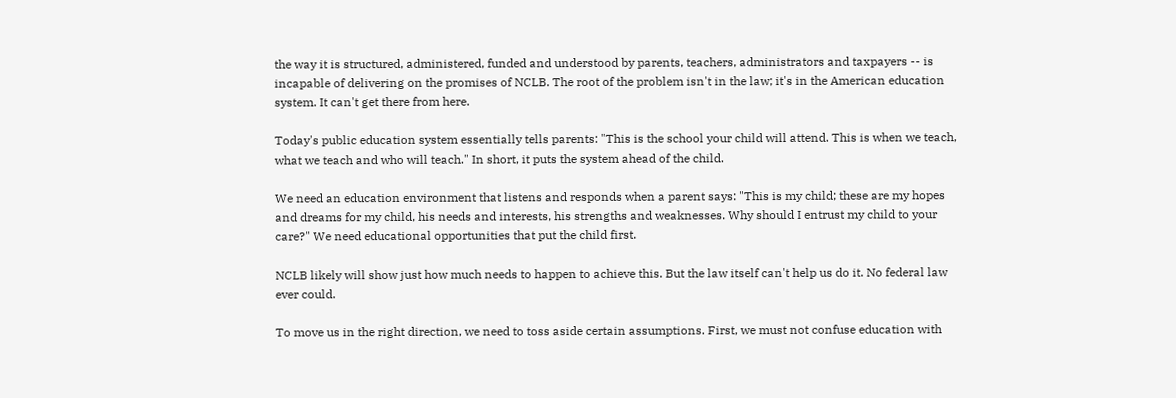the way it is structured, administered, funded and understood by parents, teachers, administrators and taxpayers -- is incapable of delivering on the promises of NCLB. The root of the problem isn't in the law; it's in the American education system. It can't get there from here.

Today's public education system essentially tells parents: "This is the school your child will attend. This is when we teach, what we teach and who will teach." In short, it puts the system ahead of the child.

We need an education environment that listens and responds when a parent says: "This is my child; these are my hopes and dreams for my child, his needs and interests, his strengths and weaknesses. Why should I entrust my child to your care?" We need educational opportunities that put the child first.

NCLB likely will show just how much needs to happen to achieve this. But the law itself can't help us do it. No federal law ever could.

To move us in the right direction, we need to toss aside certain assumptions. First, we must not confuse education with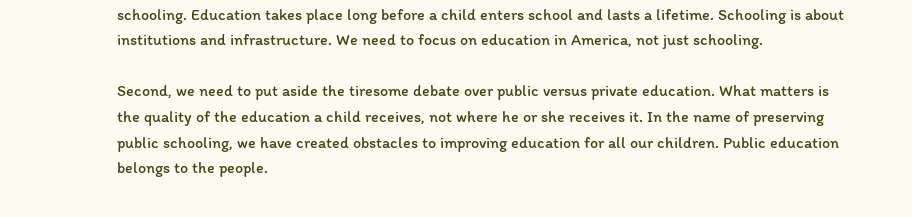schooling. Education takes place long before a child enters school and lasts a lifetime. Schooling is about institutions and infrastructure. We need to focus on education in America, not just schooling.

Second, we need to put aside the tiresome debate over public versus private education. What matters is the quality of the education a child receives, not where he or she receives it. In the name of preserving public schooling, we have created obstacles to improving education for all our children. Public education belongs to the people.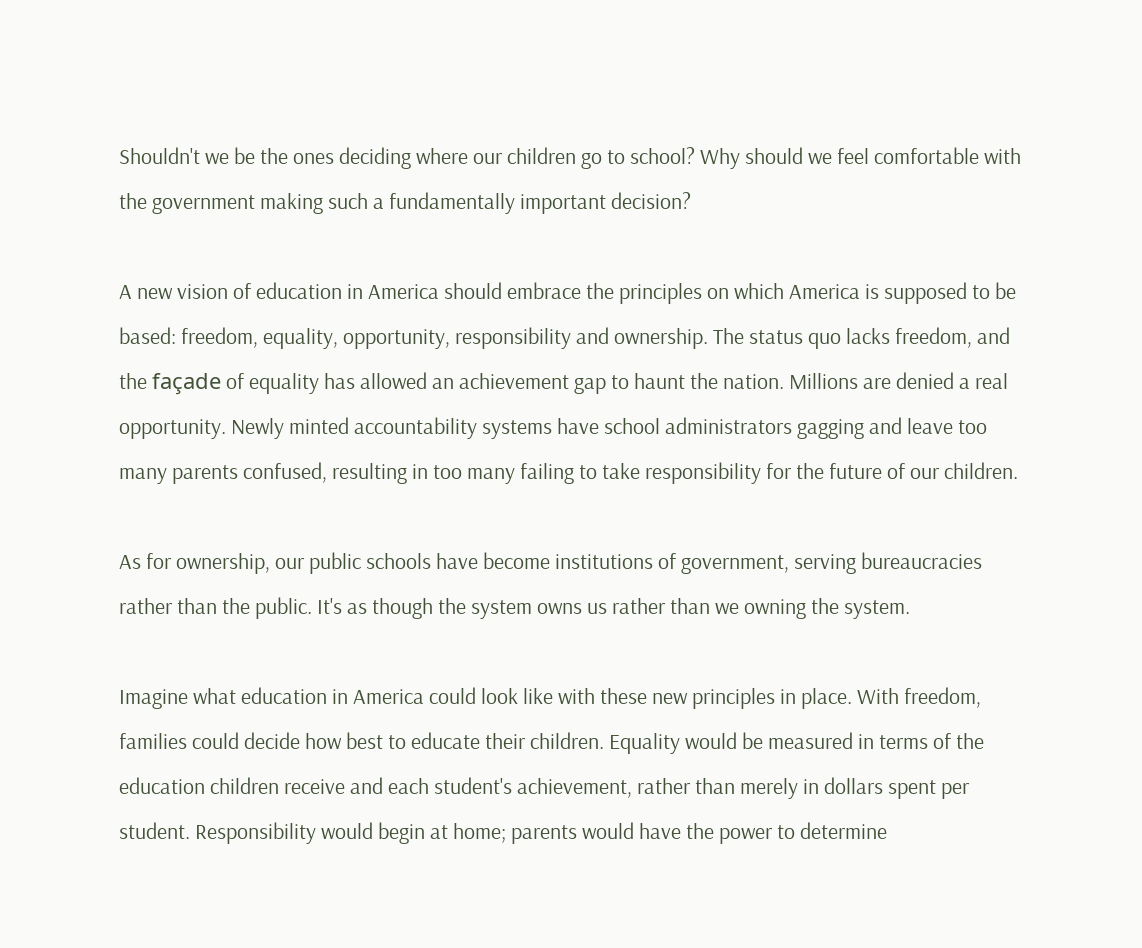Shouldn't we be the ones deciding where our children go to school? Why should we feel comfortable with the government making such a fundamentally important decision?

A new vision of education in America should embrace the principles on which America is supposed to be based: freedom, equality, opportunity, responsibility and ownership. The status quo lacks freedom, and the façade of equality has allowed an achievement gap to haunt the nation. Millions are denied a real opportunity. Newly minted accountability systems have school administrators gagging and leave too many parents confused, resulting in too many failing to take responsibility for the future of our children.

As for ownership, our public schools have become institutions of government, serving bureaucracies rather than the public. It's as though the system owns us rather than we owning the system.

Imagine what education in America could look like with these new principles in place. With freedom, families could decide how best to educate their children. Equality would be measured in terms of the education children receive and each student's achievement, rather than merely in dollars spent per student. Responsibility would begin at home; parents would have the power to determine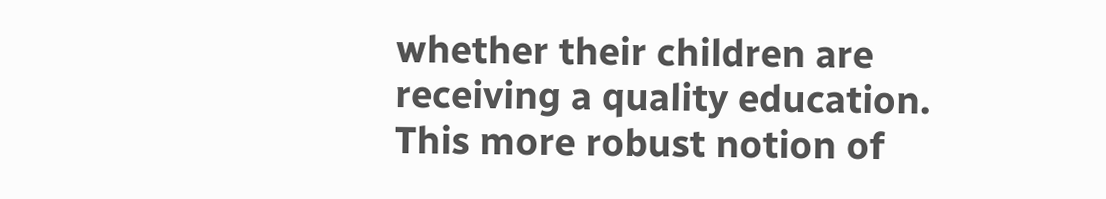whether their children are receiving a quality education. This more robust notion of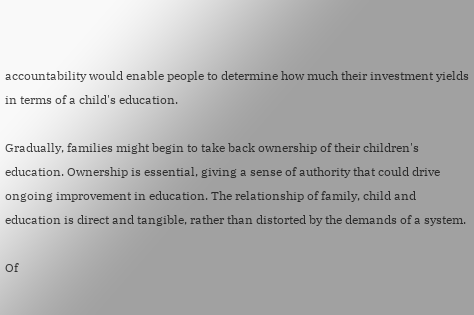accountability would enable people to determine how much their investment yields in terms of a child's education.

Gradually, families might begin to take back ownership of their children's education. Ownership is essential, giving a sense of authority that could drive ongoing improvement in education. The relationship of family, child and education is direct and tangible, rather than distorted by the demands of a system.

Of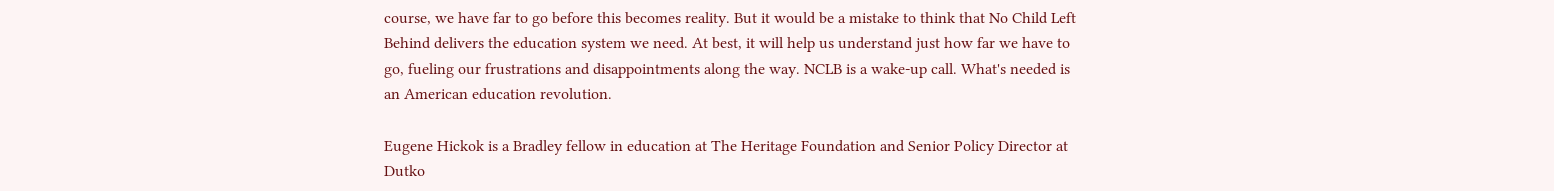course, we have far to go before this becomes reality. But it would be a mistake to think that No Child Left Behind delivers the education system we need. At best, it will help us understand just how far we have to go, fueling our frustrations and disappointments along the way. NCLB is a wake-up call. What's needed is an American education revolution.

Eugene Hickok is a Bradley fellow in education at The Heritage Foundation and Senior Policy Director at Dutko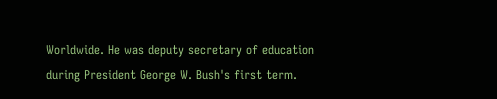Worldwide. He was deputy secretary of education during President George W. Bush's first term.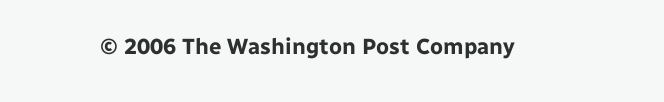© 2006 The Washington Post Company